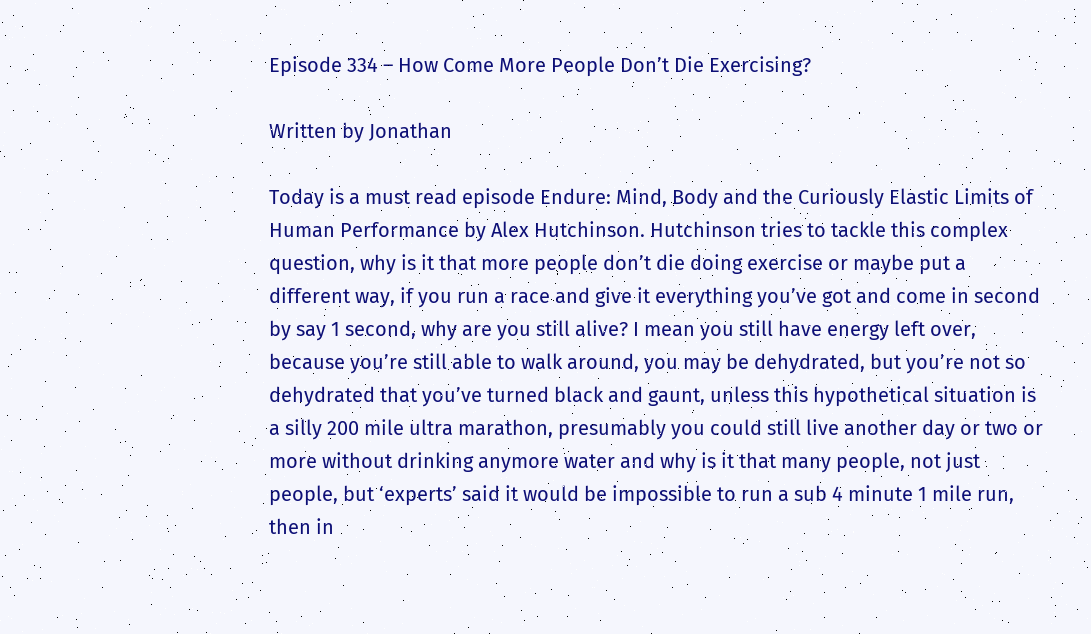Episode 334 – How Come More People Don’t Die Exercising?

Written by Jonathan

Today is a must read episode Endure: Mind, Body and the Curiously Elastic Limits of Human Performance by Alex Hutchinson. Hutchinson tries to tackle this complex question, why is it that more people don’t die doing exercise or maybe put a different way, if you run a race and give it everything you’ve got and come in second by say 1 second, why are you still alive? I mean you still have energy left over, because you’re still able to walk around, you may be dehydrated, but you’re not so dehydrated that you’ve turned black and gaunt, unless this hypothetical situation is a silly 200 mile ultra marathon, presumably you could still live another day or two or more without drinking anymore water and why is it that many people, not just people, but ‘experts’ said it would be impossible to run a sub 4 minute 1 mile run, then in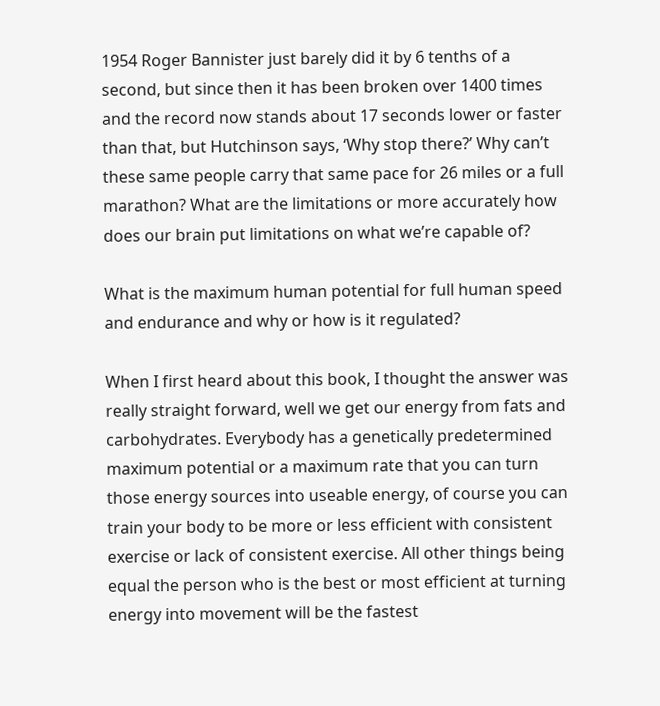1954 Roger Bannister just barely did it by 6 tenths of a second, but since then it has been broken over 1400 times and the record now stands about 17 seconds lower or faster than that, but Hutchinson says, ‘Why stop there?’ Why can’t these same people carry that same pace for 26 miles or a full marathon? What are the limitations or more accurately how does our brain put limitations on what we’re capable of?

What is the maximum human potential for full human speed and endurance and why or how is it regulated?

When I first heard about this book, I thought the answer was really straight forward, well we get our energy from fats and carbohydrates. Everybody has a genetically predetermined maximum potential or a maximum rate that you can turn those energy sources into useable energy, of course you can train your body to be more or less efficient with consistent exercise or lack of consistent exercise. All other things being equal the person who is the best or most efficient at turning energy into movement will be the fastest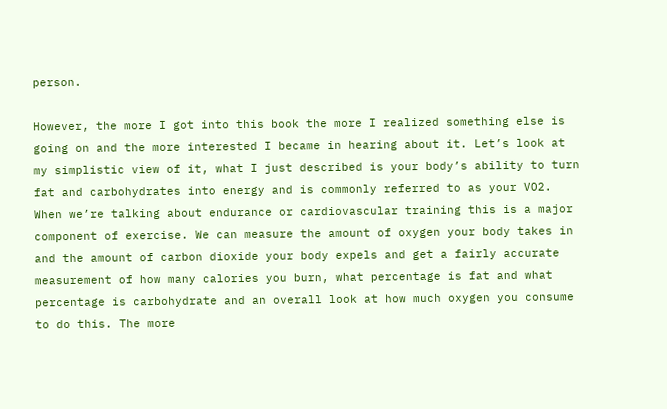person.

However, the more I got into this book the more I realized something else is going on and the more interested I became in hearing about it. Let’s look at my simplistic view of it, what I just described is your body’s ability to turn fat and carbohydrates into energy and is commonly referred to as your VO2. When we’re talking about endurance or cardiovascular training this is a major component of exercise. We can measure the amount of oxygen your body takes in and the amount of carbon dioxide your body expels and get a fairly accurate measurement of how many calories you burn, what percentage is fat and what percentage is carbohydrate and an overall look at how much oxygen you consume to do this. The more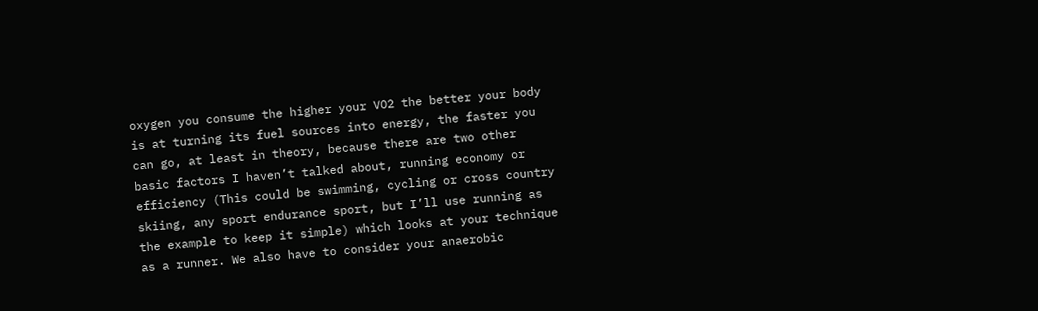oxygen you consume the higher your VO2 the better your body is at turning its fuel sources into energy, the faster you can go, at least in theory, because there are two other basic factors I haven’t talked about, running economy or efficiency (This could be swimming, cycling or cross country skiing, any sport endurance sport, but I’ll use running as the example to keep it simple) which looks at your technique as a runner. We also have to consider your anaerobic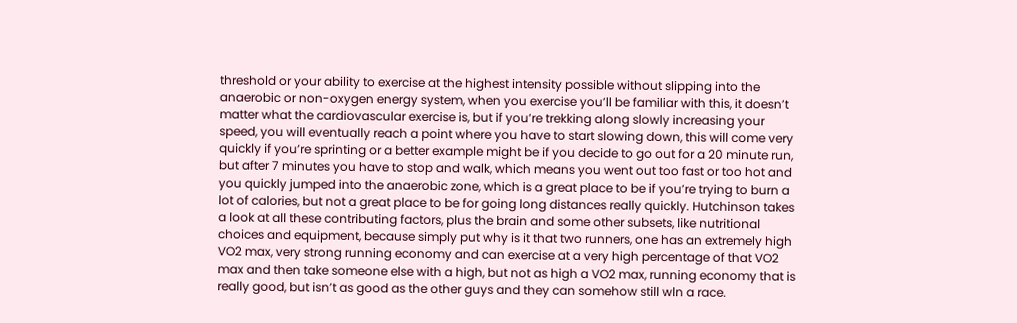threshold or your ability to exercise at the highest intensity possible without slipping into the anaerobic or non-oxygen energy system, when you exercise you’ll be familiar with this, it doesn’t matter what the cardiovascular exercise is, but if you’re trekking along slowly increasing your speed, you will eventually reach a point where you have to start slowing down, this will come very quickly if you’re sprinting or a better example might be if you decide to go out for a 20 minute run, but after 7 minutes you have to stop and walk, which means you went out too fast or too hot and you quickly jumped into the anaerobic zone, which is a great place to be if you’re trying to burn a lot of calories, but not a great place to be for going long distances really quickly. Hutchinson takes a look at all these contributing factors, plus the brain and some other subsets, like nutritional choices and equipment, because simply put why is it that two runners, one has an extremely high VO2 max, very strong running economy and can exercise at a very high percentage of that VO2 max and then take someone else with a high, but not as high a VO2 max, running economy that is really good, but isn’t as good as the other guys and they can somehow still wln a race.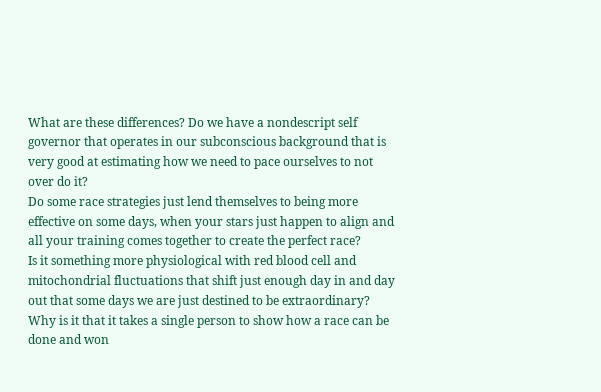What are these differences? Do we have a nondescript self governor that operates in our subconscious background that is very good at estimating how we need to pace ourselves to not over do it?
Do some race strategies just lend themselves to being more effective on some days, when your stars just happen to align and all your training comes together to create the perfect race?
Is it something more physiological with red blood cell and mitochondrial fluctuations that shift just enough day in and day out that some days we are just destined to be extraordinary?
Why is it that it takes a single person to show how a race can be done and won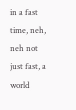in a fast time, neh, neh not just fast, a world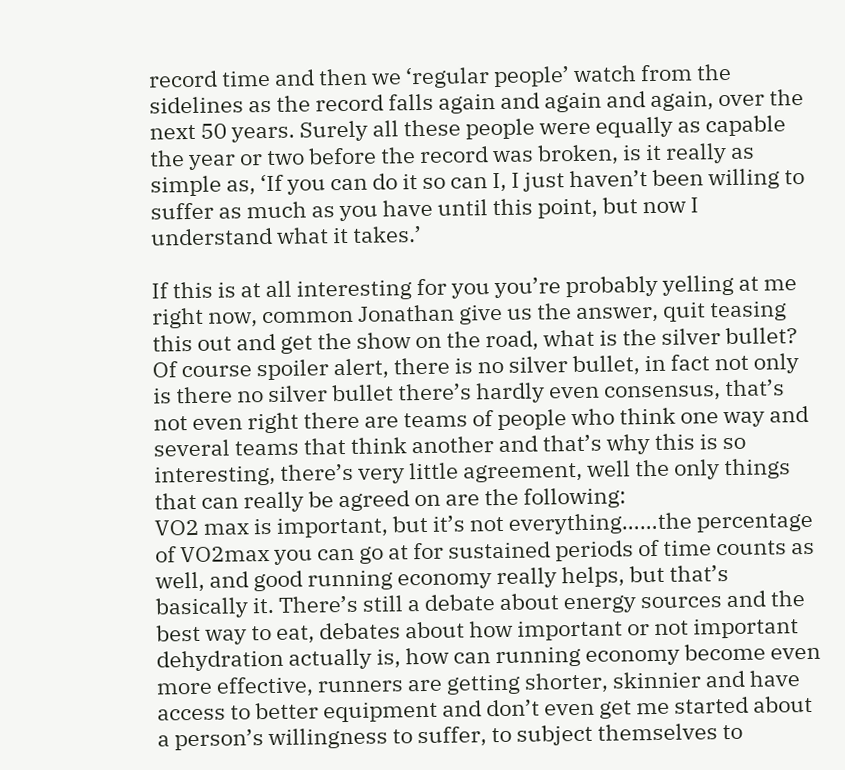record time and then we ‘regular people’ watch from the sidelines as the record falls again and again and again, over the next 50 years. Surely all these people were equally as capable the year or two before the record was broken, is it really as simple as, ‘If you can do it so can I, I just haven’t been willing to suffer as much as you have until this point, but now I understand what it takes.’

If this is at all interesting for you you’re probably yelling at me right now, common Jonathan give us the answer, quit teasing this out and get the show on the road, what is the silver bullet? Of course spoiler alert, there is no silver bullet, in fact not only is there no silver bullet there’s hardly even consensus, that’s not even right there are teams of people who think one way and several teams that think another and that’s why this is so interesting, there’s very little agreement, well the only things that can really be agreed on are the following:
VO2 max is important, but it’s not everything……the percentage of VO2max you can go at for sustained periods of time counts as well, and good running economy really helps, but that’s basically it. There’s still a debate about energy sources and the best way to eat, debates about how important or not important dehydration actually is, how can running economy become even more effective, runners are getting shorter, skinnier and have access to better equipment and don’t even get me started about a person’s willingness to suffer, to subject themselves to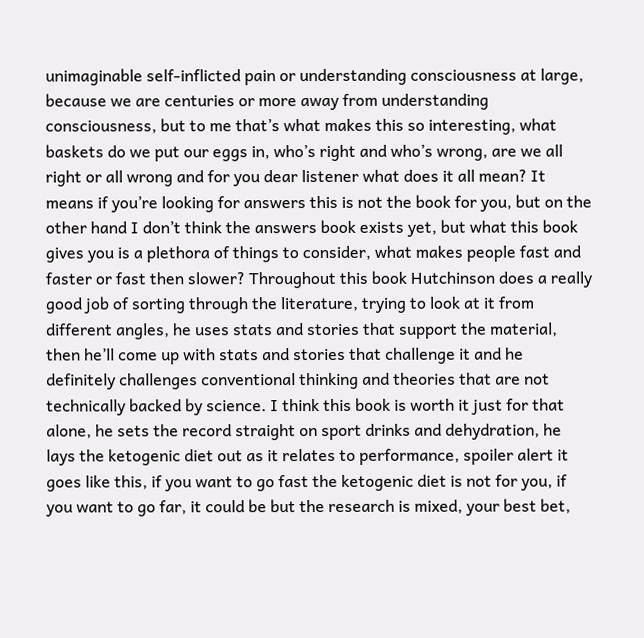unimaginable self-inflicted pain or understanding consciousness at large, because we are centuries or more away from understanding consciousness, but to me that’s what makes this so interesting, what baskets do we put our eggs in, who’s right and who’s wrong, are we all right or all wrong and for you dear listener what does it all mean? It means if you’re looking for answers this is not the book for you, but on the other hand I don’t think the answers book exists yet, but what this book gives you is a plethora of things to consider, what makes people fast and faster or fast then slower? Throughout this book Hutchinson does a really good job of sorting through the literature, trying to look at it from different angles, he uses stats and stories that support the material, then he’ll come up with stats and stories that challenge it and he definitely challenges conventional thinking and theories that are not technically backed by science. I think this book is worth it just for that alone, he sets the record straight on sport drinks and dehydration, he lays the ketogenic diet out as it relates to performance, spoiler alert it goes like this, if you want to go fast the ketogenic diet is not for you, if you want to go far, it could be but the research is mixed, your best bet,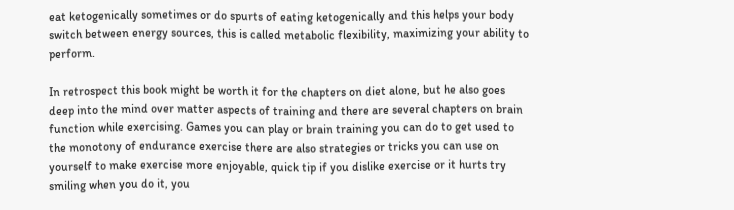eat ketogenically sometimes or do spurts of eating ketogenically and this helps your body switch between energy sources, this is called metabolic flexibility, maximizing your ability to perform.

In retrospect this book might be worth it for the chapters on diet alone, but he also goes deep into the mind over matter aspects of training and there are several chapters on brain function while exercising. Games you can play or brain training you can do to get used to the monotony of endurance exercise there are also strategies or tricks you can use on yourself to make exercise more enjoyable, quick tip if you dislike exercise or it hurts try smiling when you do it, you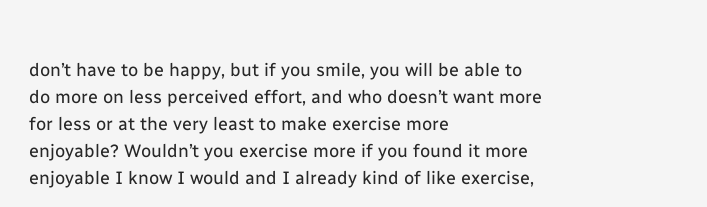don’t have to be happy, but if you smile, you will be able to do more on less perceived effort, and who doesn’t want more for less or at the very least to make exercise more enjoyable? Wouldn’t you exercise more if you found it more enjoyable I know I would and I already kind of like exercise,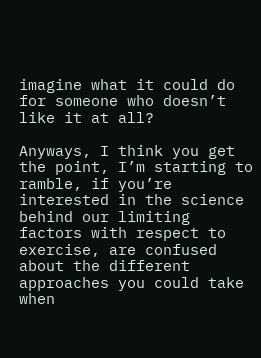imagine what it could do for someone who doesn’t like it at all?

Anyways, I think you get the point, I’m starting to ramble, if you’re interested in the science behind our limiting factors with respect to exercise, are confused about the different approaches you could take when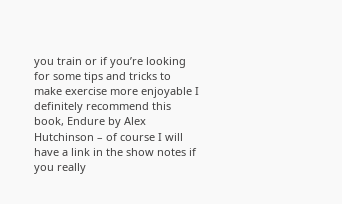you train or if you’re looking for some tips and tricks to make exercise more enjoyable I definitely recommend this book, Endure by Alex Hutchinson – of course I will have a link in the show notes if you really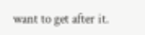want to get after it.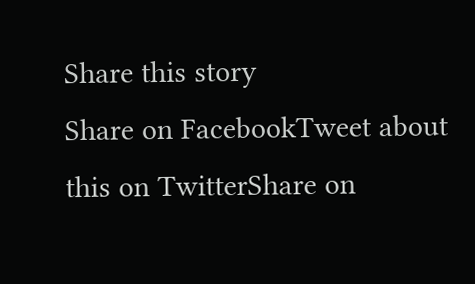Share this story
Share on FacebookTweet about this on TwitterShare on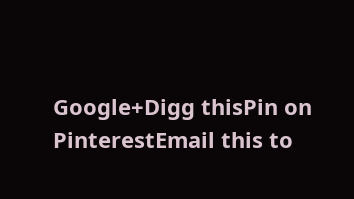Google+Digg thisPin on PinterestEmail this to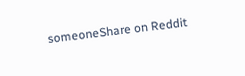someoneShare on Reddit